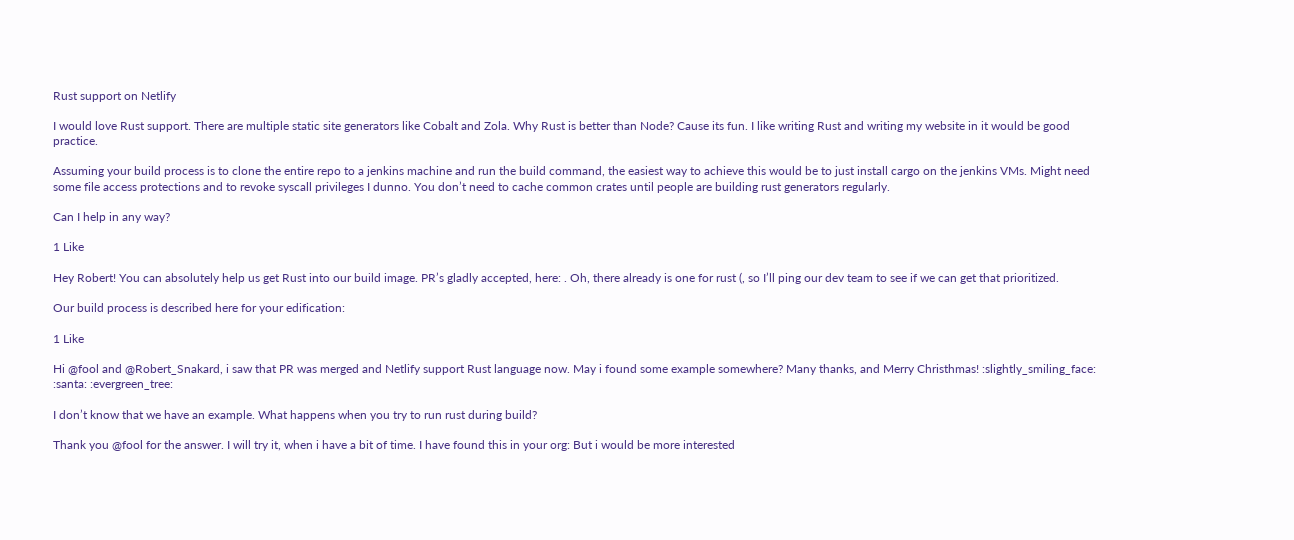Rust support on Netlify

I would love Rust support. There are multiple static site generators like Cobalt and Zola. Why Rust is better than Node? Cause its fun. I like writing Rust and writing my website in it would be good practice.

Assuming your build process is to clone the entire repo to a jenkins machine and run the build command, the easiest way to achieve this would be to just install cargo on the jenkins VMs. Might need some file access protections and to revoke syscall privileges I dunno. You don’t need to cache common crates until people are building rust generators regularly.

Can I help in any way?

1 Like

Hey Robert! You can absolutely help us get Rust into our build image. PR’s gladly accepted, here: . Oh, there already is one for rust (, so I’ll ping our dev team to see if we can get that prioritized.

Our build process is described here for your edification:

1 Like

Hi @fool and @Robert_Snakard, i saw that PR was merged and Netlify support Rust language now. May i found some example somewhere? Many thanks, and Merry Christhmas! :slightly_smiling_face: :santa: :evergreen_tree:

I don’t know that we have an example. What happens when you try to run rust during build?

Thank you @fool for the answer. I will try it, when i have a bit of time. I have found this in your org: But i would be more interested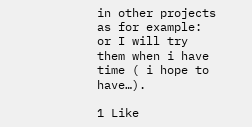in other projects as for example: or I will try them when i have time ( i hope to have…).

1 Like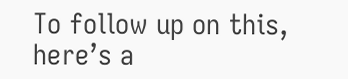To follow up on this, here’s a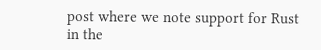post where we note support for Rust in the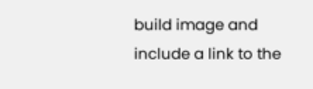build image and include a link to the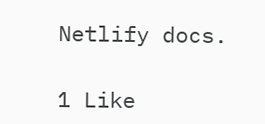Netlify docs.

1 Like